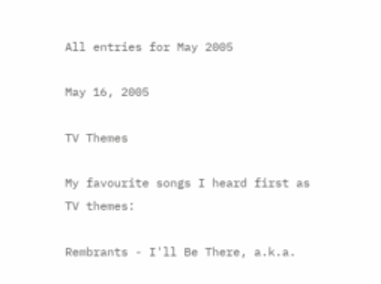All entries for May 2005

May 16, 2005

TV Themes

My favourite songs I heard first as TV themes:

Rembrants - I'll Be There, a.k.a.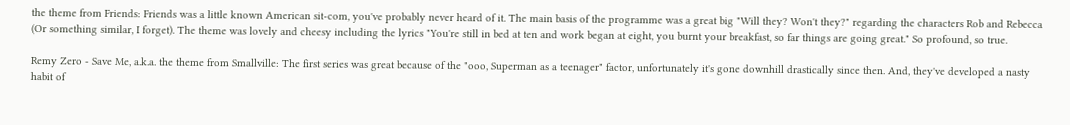the theme from Friends: Friends was a little known American sit-com, you've probably never heard of it. The main basis of the programme was a great big "Will they? Won't they?" regarding the characters Rob and Rebecca (Or something similar, I forget). The theme was lovely and cheesy including the lyrics "You're still in bed at ten and work began at eight, you burnt your breakfast, so far things are going great." So profound, so true.

Remy Zero - Save Me, a.k.a. the theme from Smallville: The first series was great because of the "ooo, Superman as a teenager" factor, unfortunately it's gone downhill drastically since then. And, they've developed a nasty habit of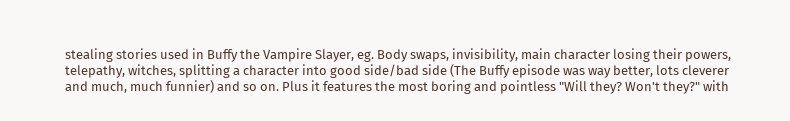stealing stories used in Buffy the Vampire Slayer, eg. Body swaps, invisibility, main character losing their powers, telepathy, witches, splitting a character into good side/bad side (The Buffy episode was way better, lots cleverer and much, much funnier) and so on. Plus it features the most boring and pointless "Will they? Won't they?" with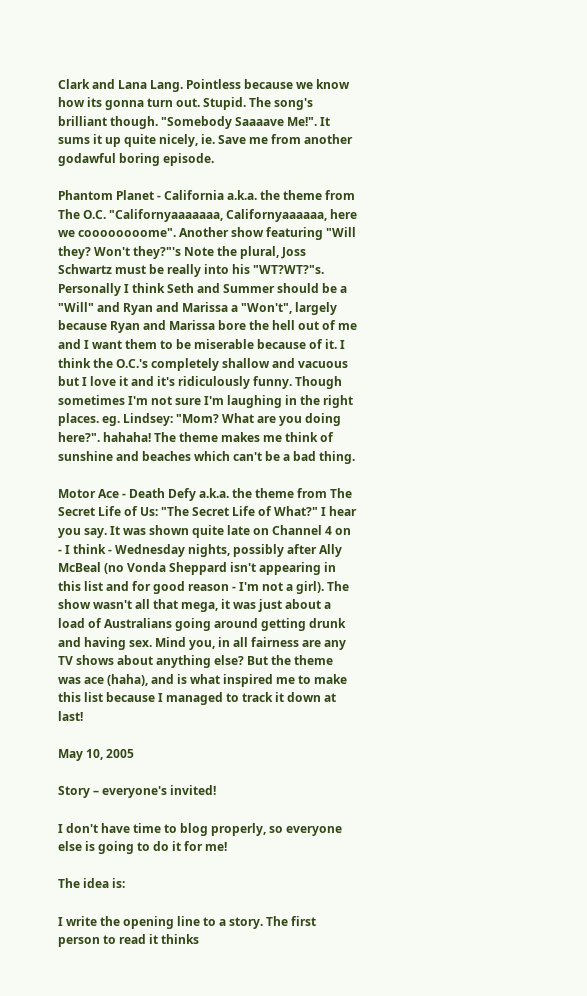Clark and Lana Lang. Pointless because we know how its gonna turn out. Stupid. The song's brilliant though. "Somebody Saaaave Me!". It sums it up quite nicely, ie. Save me from another godawful boring episode.

Phantom Planet - California a.k.a. the theme from The O.C. "Californyaaaaaaa, Californyaaaaaa, here we coooooooome". Another show featuring "Will they? Won't they?"'s Note the plural, Joss Schwartz must be really into his "WT?WT?"s. Personally I think Seth and Summer should be a "Will" and Ryan and Marissa a "Won't", largely because Ryan and Marissa bore the hell out of me and I want them to be miserable because of it. I think the O.C.'s completely shallow and vacuous but I love it and it's ridiculously funny. Though sometimes I'm not sure I'm laughing in the right places. eg. Lindsey: "Mom? What are you doing here?". hahaha! The theme makes me think of sunshine and beaches which can't be a bad thing.

Motor Ace - Death Defy a.k.a. the theme from The Secret Life of Us: "The Secret Life of What?" I hear you say. It was shown quite late on Channel 4 on - I think - Wednesday nights, possibly after Ally McBeal (no Vonda Sheppard isn't appearing in this list and for good reason - I'm not a girl). The show wasn't all that mega, it was just about a load of Australians going around getting drunk and having sex. Mind you, in all fairness are any TV shows about anything else? But the theme was ace (haha), and is what inspired me to make this list because I managed to track it down at last!

May 10, 2005

Story – everyone's invited!

I don't have time to blog properly, so everyone else is going to do it for me!

The idea is:

I write the opening line to a story. The first person to read it thinks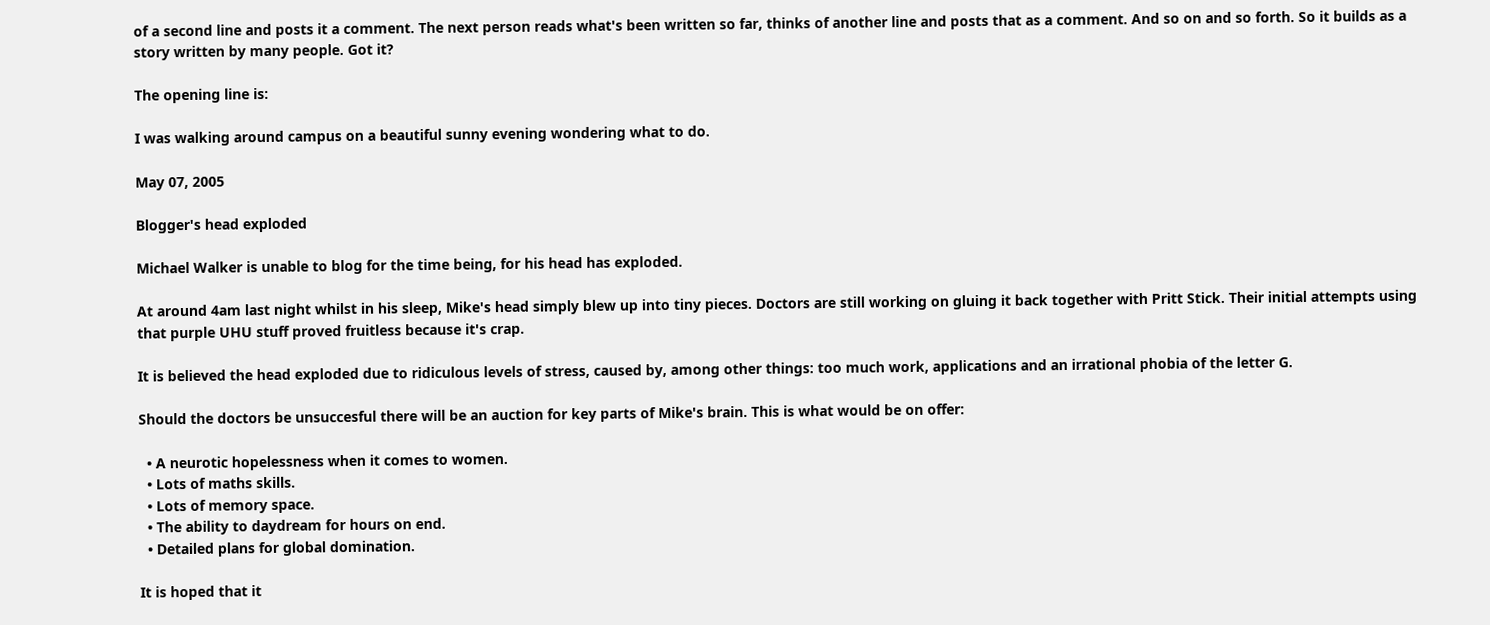of a second line and posts it a comment. The next person reads what's been written so far, thinks of another line and posts that as a comment. And so on and so forth. So it builds as a story written by many people. Got it?

The opening line is:

I was walking around campus on a beautiful sunny evening wondering what to do.

May 07, 2005

Blogger's head exploded

Michael Walker is unable to blog for the time being, for his head has exploded.

At around 4am last night whilst in his sleep, Mike's head simply blew up into tiny pieces. Doctors are still working on gluing it back together with Pritt Stick. Their initial attempts using that purple UHU stuff proved fruitless because it's crap.

It is believed the head exploded due to ridiculous levels of stress, caused by, among other things: too much work, applications and an irrational phobia of the letter G.

Should the doctors be unsuccesful there will be an auction for key parts of Mike's brain. This is what would be on offer:

  • A neurotic hopelessness when it comes to women.
  • Lots of maths skills.
  • Lots of memory space.
  • The ability to daydream for hours on end.
  • Detailed plans for global domination.

It is hoped that it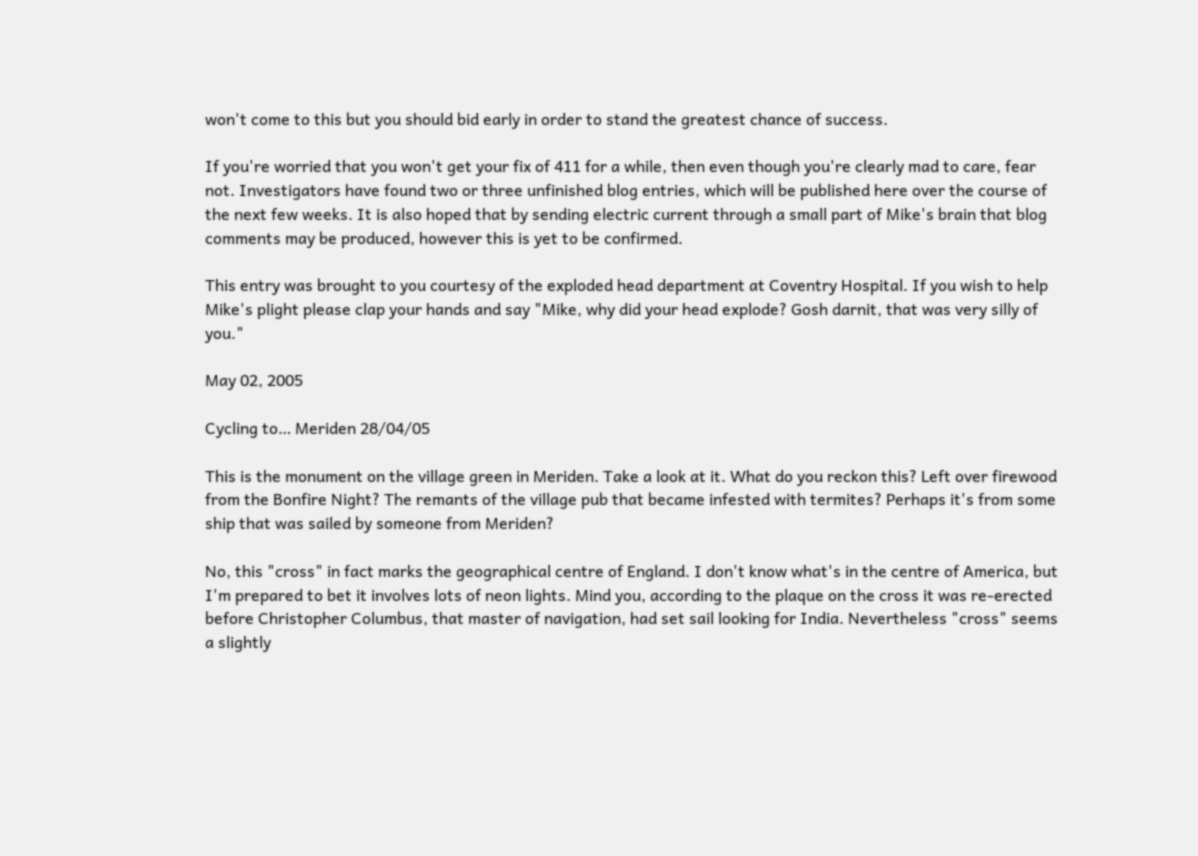won't come to this but you should bid early in order to stand the greatest chance of success.

If you're worried that you won't get your fix of 411 for a while, then even though you're clearly mad to care, fear not. Investigators have found two or three unfinished blog entries, which will be published here over the course of the next few weeks. It is also hoped that by sending electric current through a small part of Mike's brain that blog comments may be produced, however this is yet to be confirmed.

This entry was brought to you courtesy of the exploded head department at Coventry Hospital. If you wish to help Mike's plight please clap your hands and say "Mike, why did your head explode? Gosh darnit, that was very silly of you."

May 02, 2005

Cycling to… Meriden 28/04/05

This is the monument on the village green in Meriden. Take a look at it. What do you reckon this? Left over firewood from the Bonfire Night? The remants of the village pub that became infested with termites? Perhaps it's from some ship that was sailed by someone from Meriden?

No, this "cross" in fact marks the geographical centre of England. I don't know what's in the centre of America, but I'm prepared to bet it involves lots of neon lights. Mind you, according to the plaque on the cross it was re-erected before Christopher Columbus, that master of navigation, had set sail looking for India. Nevertheless "cross" seems a slightly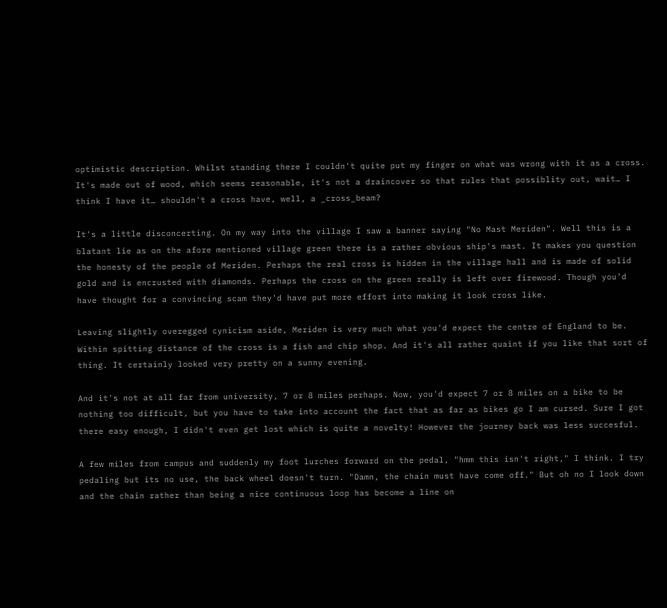optimistic description. Whilst standing there I couldn't quite put my finger on what was wrong with it as a cross. It's made out of wood, which seems reasonable, it's not a draincover so that rules that possiblity out, wait… I think I have it… shouldn't a cross have, well, a _cross_beam?

It's a little disconcerting. On my way into the village I saw a banner saying "No Mast Meriden". Well this is a blatant lie as on the afore mentioned village green there is a rather obvious ship's mast. It makes you question the honesty of the people of Meriden. Perhaps the real cross is hidden in the village hall and is made of solid gold and is encrusted with diamonds. Perhaps the cross on the green really is left over firewood. Though you'd have thought for a convincing scam they'd have put more effort into making it look cross like.

Leaving slightly overegged cynicism aside, Meriden is very much what you'd expect the centre of England to be. Within spitting distance of the cross is a fish and chip shop. And it's all rather quaint if you like that sort of thing. It certainly looked very pretty on a sunny evening.

And it's not at all far from university, 7 or 8 miles perhaps. Now, you'd expect 7 or 8 miles on a bike to be nothing too difficult, but you have to take into account the fact that as far as bikes go I am cursed. Sure I got there easy enough, I didn't even get lost which is quite a novelty! However the journey back was less succesful.

A few miles from campus and suddenly my foot lurches forward on the pedal, "hmm this isn't right," I think. I try pedaling but its no use, the back wheel doesn't turn. "Damn, the chain must have come off." But oh no I look down and the chain rather than being a nice continuous loop has become a line on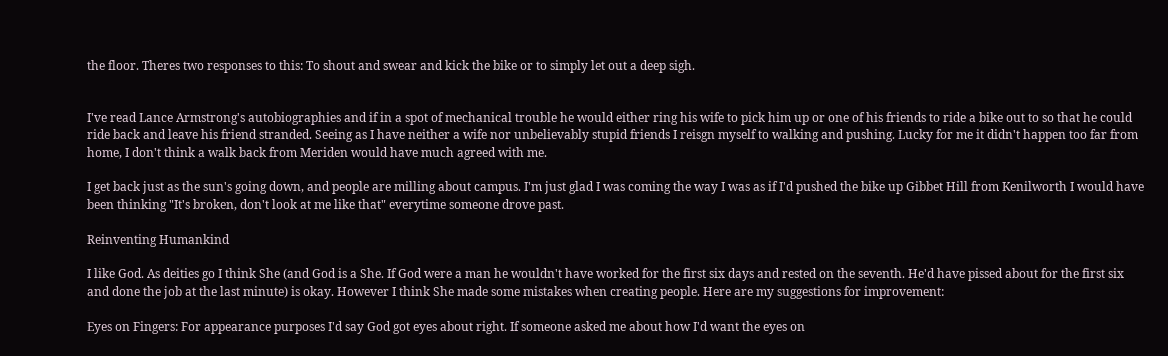the floor. Theres two responses to this: To shout and swear and kick the bike or to simply let out a deep sigh.


I've read Lance Armstrong's autobiographies and if in a spot of mechanical trouble he would either ring his wife to pick him up or one of his friends to ride a bike out to so that he could ride back and leave his friend stranded. Seeing as I have neither a wife nor unbelievably stupid friends I reisgn myself to walking and pushing. Lucky for me it didn't happen too far from home, I don't think a walk back from Meriden would have much agreed with me.

I get back just as the sun's going down, and people are milling about campus. I'm just glad I was coming the way I was as if I'd pushed the bike up Gibbet Hill from Kenilworth I would have been thinking "It's broken, don't look at me like that" everytime someone drove past.

Reinventing Humankind

I like God. As deities go I think She (and God is a She. If God were a man he wouldn't have worked for the first six days and rested on the seventh. He'd have pissed about for the first six and done the job at the last minute) is okay. However I think She made some mistakes when creating people. Here are my suggestions for improvement:

Eyes on Fingers: For appearance purposes I'd say God got eyes about right. If someone asked me about how I'd want the eyes on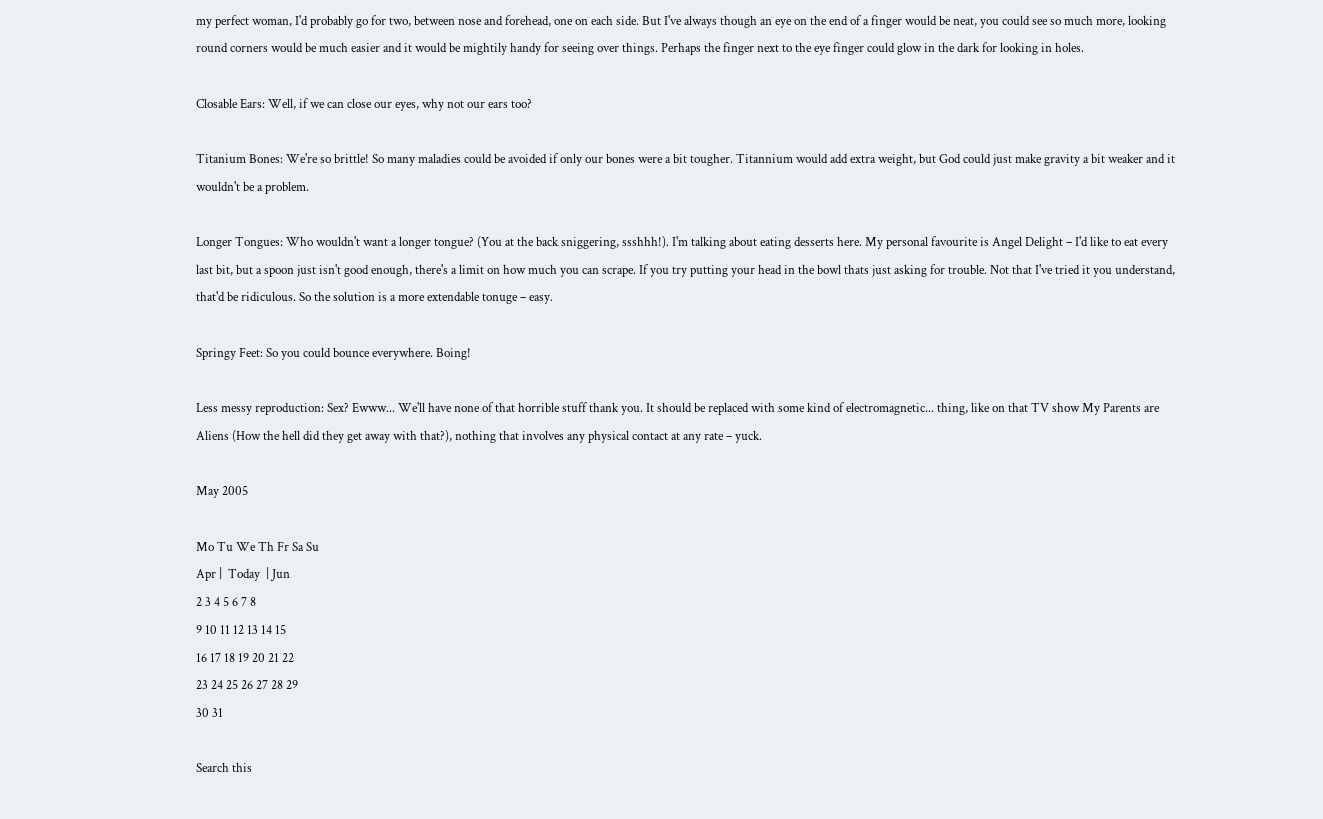my perfect woman, I'd probably go for two, between nose and forehead, one on each side. But I've always though an eye on the end of a finger would be neat, you could see so much more, looking round corners would be much easier and it would be mightily handy for seeing over things. Perhaps the finger next to the eye finger could glow in the dark for looking in holes.

Closable Ears: Well, if we can close our eyes, why not our ears too?

Titanium Bones: We're so brittle! So many maladies could be avoided if only our bones were a bit tougher. Titannium would add extra weight, but God could just make gravity a bit weaker and it wouldn't be a problem.

Longer Tongues: Who wouldn't want a longer tongue? (You at the back sniggering, ssshhh!). I'm talking about eating desserts here. My personal favourite is Angel Delight – I'd like to eat every last bit, but a spoon just isn't good enough, there's a limit on how much you can scrape. If you try putting your head in the bowl thats just asking for trouble. Not that I've tried it you understand, that'd be ridiculous. So the solution is a more extendable tonuge – easy.

Springy Feet: So you could bounce everywhere. Boing!

Less messy reproduction: Sex? Ewww... We'll have none of that horrible stuff thank you. It should be replaced with some kind of electromagnetic... thing, like on that TV show My Parents are Aliens (How the hell did they get away with that?), nothing that involves any physical contact at any rate – yuck.

May 2005

Mo Tu We Th Fr Sa Su
Apr |  Today  | Jun
2 3 4 5 6 7 8
9 10 11 12 13 14 15
16 17 18 19 20 21 22
23 24 25 26 27 28 29
30 31

Search this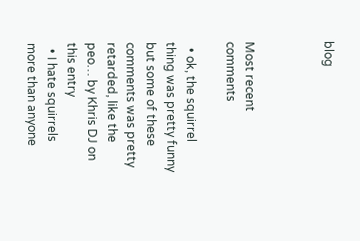blog



Most recent comments

  • ok, the squirrel thing was pretty funny but some of these comments was pretty retarded, like the peo… by Khris DJ on this entry
  • I hate squirrels more than anyone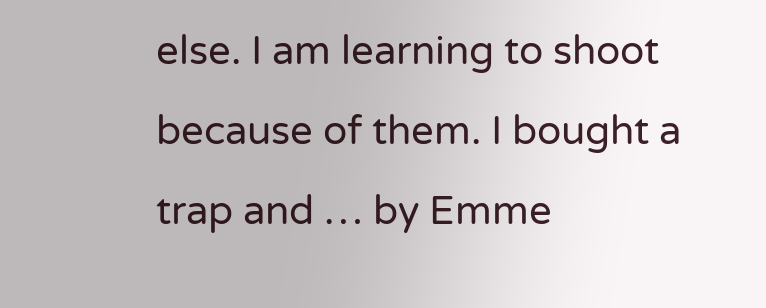else. I am learning to shoot because of them. I bought a trap and … by Emme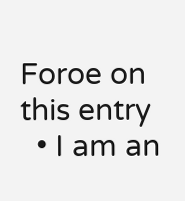Foroe on this entry
  • I am an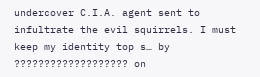undercover C.I.A. agent sent to infultrate the evil squirrels. I must keep my identity top s… by ??????????????????? on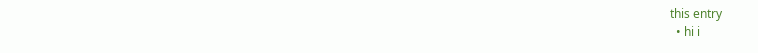this entry
  • hi i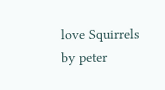love Squirrels by peter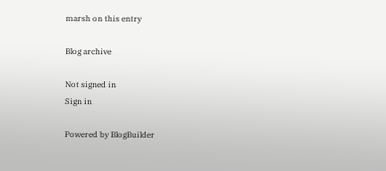marsh on this entry

Blog archive

Not signed in
Sign in

Powered by BlogBuilder